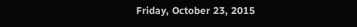Friday, October 23, 2015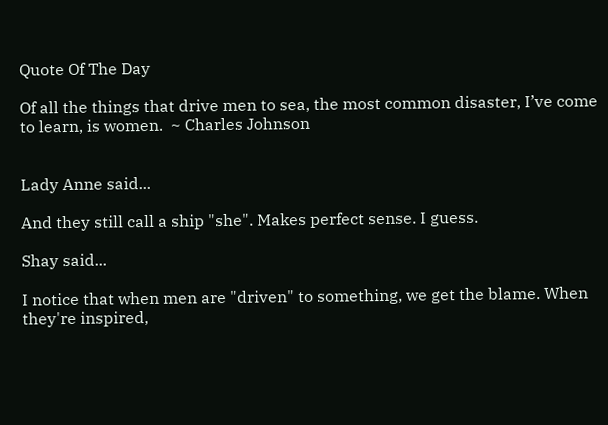Quote Of The Day

Of all the things that drive men to sea, the most common disaster, I’ve come to learn, is women.  ~ Charles Johnson


Lady Anne said...

And they still call a ship "she". Makes perfect sense. I guess.

Shay said...

I notice that when men are "driven" to something, we get the blame. When they're inspired,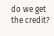do we get the credit?